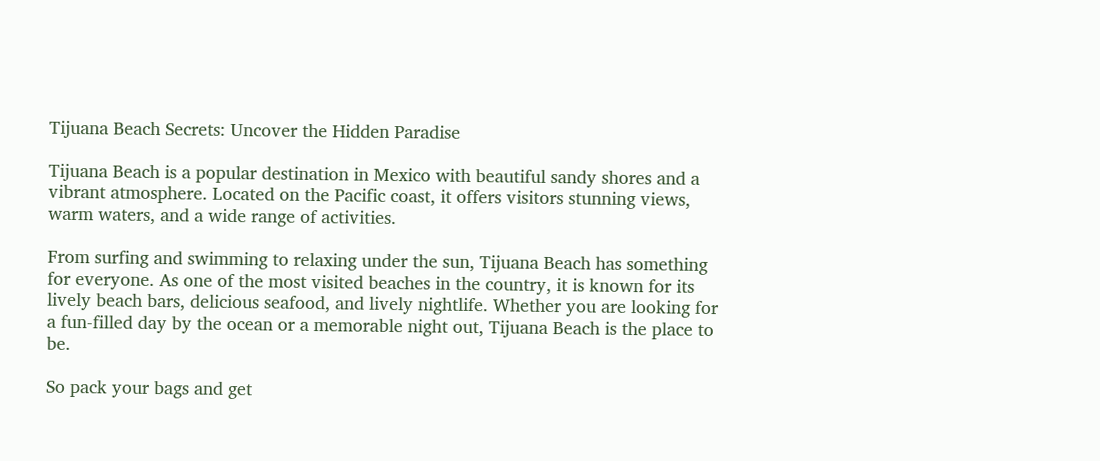Tijuana Beach Secrets: Uncover the Hidden Paradise

Tijuana Beach is a popular destination in Mexico with beautiful sandy shores and a vibrant atmosphere. Located on the Pacific coast, it offers visitors stunning views, warm waters, and a wide range of activities.

From surfing and swimming to relaxing under the sun, Tijuana Beach has something for everyone. As one of the most visited beaches in the country, it is known for its lively beach bars, delicious seafood, and lively nightlife. Whether you are looking for a fun-filled day by the ocean or a memorable night out, Tijuana Beach is the place to be.

So pack your bags and get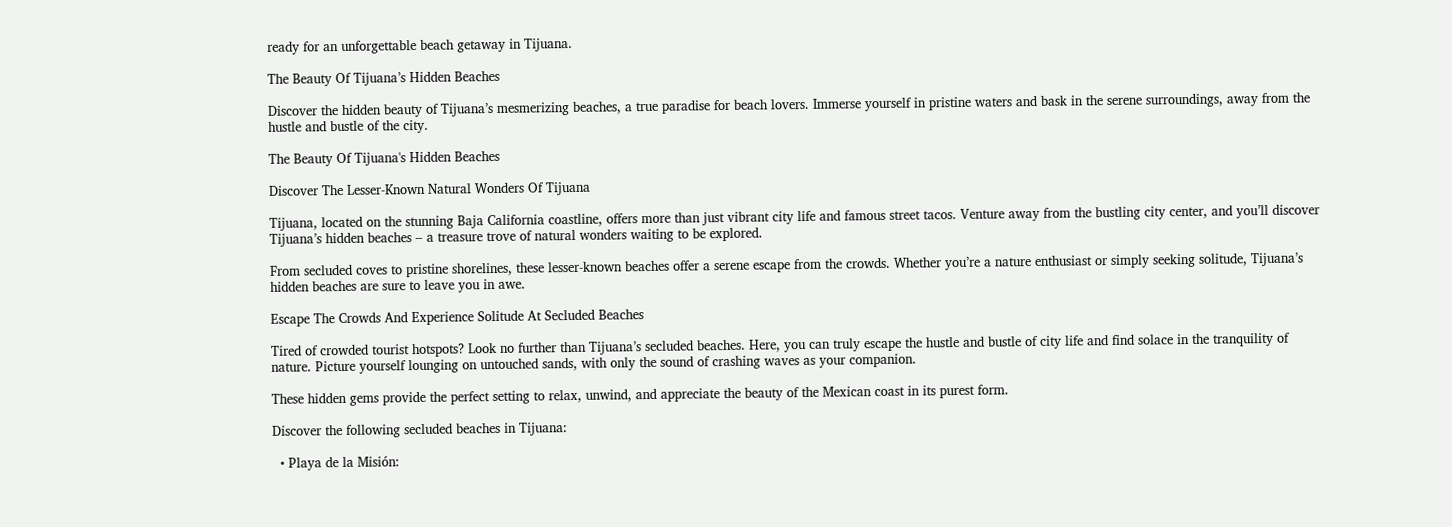ready for an unforgettable beach getaway in Tijuana.

The Beauty Of Tijuana’s Hidden Beaches

Discover the hidden beauty of Tijuana’s mesmerizing beaches, a true paradise for beach lovers. Immerse yourself in pristine waters and bask in the serene surroundings, away from the hustle and bustle of the city.

The Beauty Of Tijuana's Hidden Beaches

Discover The Lesser-Known Natural Wonders Of Tijuana

Tijuana, located on the stunning Baja California coastline, offers more than just vibrant city life and famous street tacos. Venture away from the bustling city center, and you’ll discover Tijuana’s hidden beaches – a treasure trove of natural wonders waiting to be explored.

From secluded coves to pristine shorelines, these lesser-known beaches offer a serene escape from the crowds. Whether you’re a nature enthusiast or simply seeking solitude, Tijuana’s hidden beaches are sure to leave you in awe.

Escape The Crowds And Experience Solitude At Secluded Beaches

Tired of crowded tourist hotspots? Look no further than Tijuana’s secluded beaches. Here, you can truly escape the hustle and bustle of city life and find solace in the tranquility of nature. Picture yourself lounging on untouched sands, with only the sound of crashing waves as your companion.

These hidden gems provide the perfect setting to relax, unwind, and appreciate the beauty of the Mexican coast in its purest form.

Discover the following secluded beaches in Tijuana:

  • Playa de la Misión: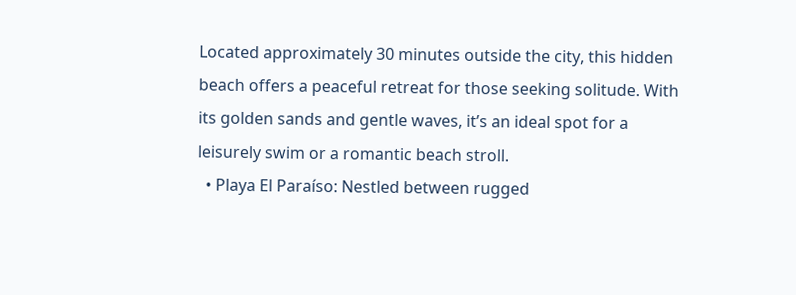Located approximately 30 minutes outside the city, this hidden beach offers a peaceful retreat for those seeking solitude. With its golden sands and gentle waves, it’s an ideal spot for a leisurely swim or a romantic beach stroll.
  • Playa El Paraíso: Nestled between rugged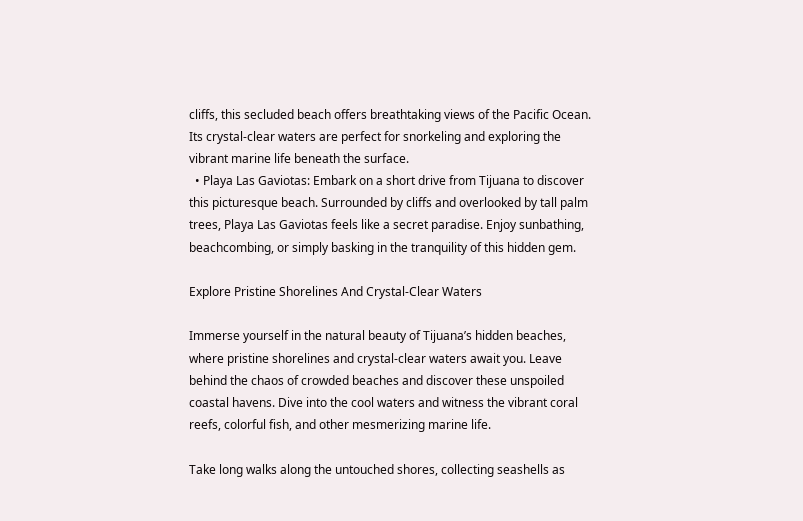cliffs, this secluded beach offers breathtaking views of the Pacific Ocean. Its crystal-clear waters are perfect for snorkeling and exploring the vibrant marine life beneath the surface.
  • Playa Las Gaviotas: Embark on a short drive from Tijuana to discover this picturesque beach. Surrounded by cliffs and overlooked by tall palm trees, Playa Las Gaviotas feels like a secret paradise. Enjoy sunbathing, beachcombing, or simply basking in the tranquility of this hidden gem.

Explore Pristine Shorelines And Crystal-Clear Waters

Immerse yourself in the natural beauty of Tijuana’s hidden beaches, where pristine shorelines and crystal-clear waters await you. Leave behind the chaos of crowded beaches and discover these unspoiled coastal havens. Dive into the cool waters and witness the vibrant coral reefs, colorful fish, and other mesmerizing marine life.

Take long walks along the untouched shores, collecting seashells as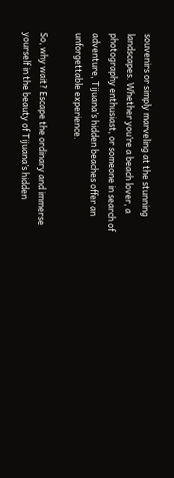souvenirs or simply marveling at the stunning landscapes. Whether you’re a beach lover, a photography enthusiast, or someone in search of adventure, Tijuana’s hidden beaches offer an unforgettable experience.

So, why wait? Escape the ordinary and immerse yourself in the beauty of Tijuana’s hidden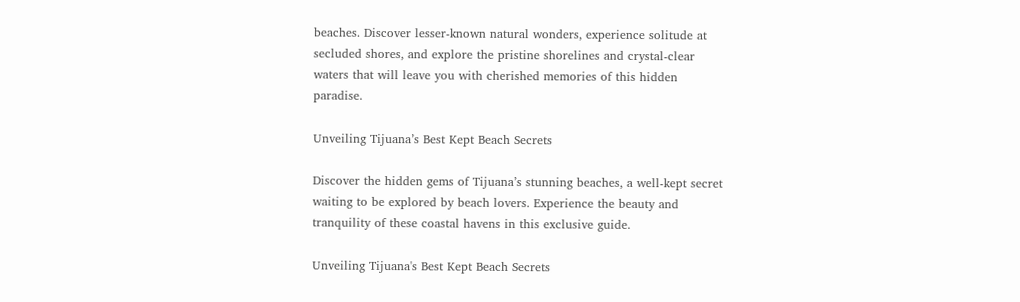beaches. Discover lesser-known natural wonders, experience solitude at secluded shores, and explore the pristine shorelines and crystal-clear waters that will leave you with cherished memories of this hidden paradise.

Unveiling Tijuana’s Best Kept Beach Secrets

Discover the hidden gems of Tijuana’s stunning beaches, a well-kept secret waiting to be explored by beach lovers. Experience the beauty and tranquility of these coastal havens in this exclusive guide.

Unveiling Tijuana's Best Kept Beach Secrets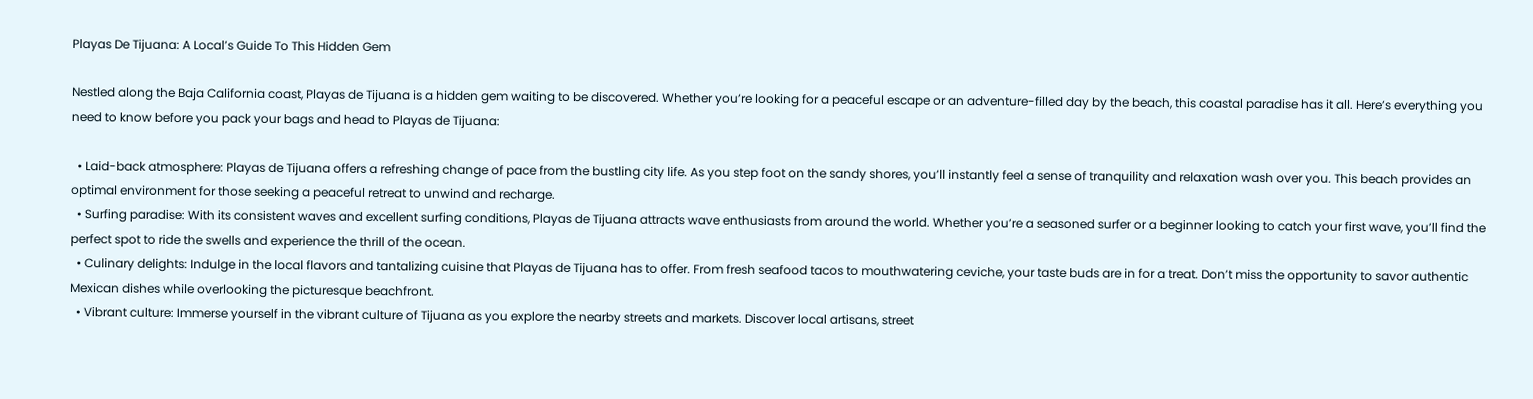Playas De Tijuana: A Local’s Guide To This Hidden Gem

Nestled along the Baja California coast, Playas de Tijuana is a hidden gem waiting to be discovered. Whether you’re looking for a peaceful escape or an adventure-filled day by the beach, this coastal paradise has it all. Here’s everything you need to know before you pack your bags and head to Playas de Tijuana:

  • Laid-back atmosphere: Playas de Tijuana offers a refreshing change of pace from the bustling city life. As you step foot on the sandy shores, you’ll instantly feel a sense of tranquility and relaxation wash over you. This beach provides an optimal environment for those seeking a peaceful retreat to unwind and recharge.
  • Surfing paradise: With its consistent waves and excellent surfing conditions, Playas de Tijuana attracts wave enthusiasts from around the world. Whether you’re a seasoned surfer or a beginner looking to catch your first wave, you’ll find the perfect spot to ride the swells and experience the thrill of the ocean.
  • Culinary delights: Indulge in the local flavors and tantalizing cuisine that Playas de Tijuana has to offer. From fresh seafood tacos to mouthwatering ceviche, your taste buds are in for a treat. Don’t miss the opportunity to savor authentic Mexican dishes while overlooking the picturesque beachfront.
  • Vibrant culture: Immerse yourself in the vibrant culture of Tijuana as you explore the nearby streets and markets. Discover local artisans, street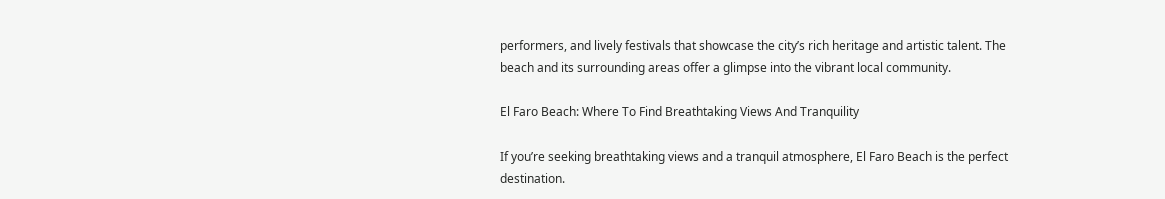performers, and lively festivals that showcase the city’s rich heritage and artistic talent. The beach and its surrounding areas offer a glimpse into the vibrant local community.

El Faro Beach: Where To Find Breathtaking Views And Tranquility

If you’re seeking breathtaking views and a tranquil atmosphere, El Faro Beach is the perfect destination.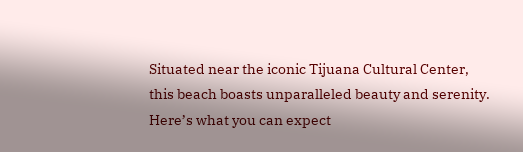Situated near the iconic Tijuana Cultural Center, this beach boasts unparalleled beauty and serenity. Here’s what you can expect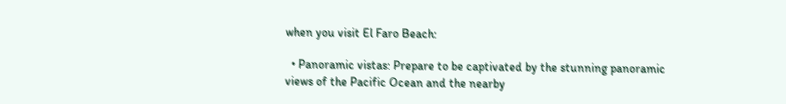when you visit El Faro Beach:

  • Panoramic vistas: Prepare to be captivated by the stunning panoramic views of the Pacific Ocean and the nearby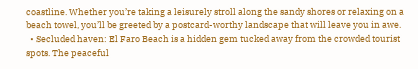coastline. Whether you’re taking a leisurely stroll along the sandy shores or relaxing on a beach towel, you’ll be greeted by a postcard-worthy landscape that will leave you in awe.
  • Secluded haven: El Faro Beach is a hidden gem tucked away from the crowded tourist spots. The peaceful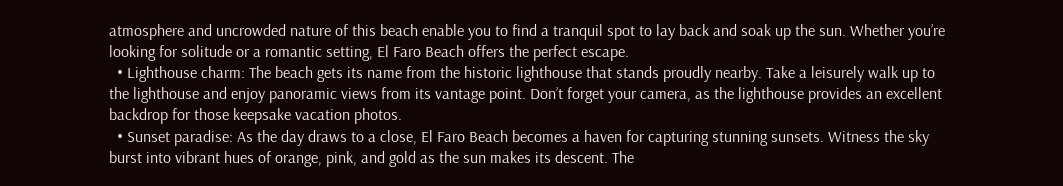atmosphere and uncrowded nature of this beach enable you to find a tranquil spot to lay back and soak up the sun. Whether you’re looking for solitude or a romantic setting, El Faro Beach offers the perfect escape.
  • Lighthouse charm: The beach gets its name from the historic lighthouse that stands proudly nearby. Take a leisurely walk up to the lighthouse and enjoy panoramic views from its vantage point. Don’t forget your camera, as the lighthouse provides an excellent backdrop for those keepsake vacation photos.
  • Sunset paradise: As the day draws to a close, El Faro Beach becomes a haven for capturing stunning sunsets. Witness the sky burst into vibrant hues of orange, pink, and gold as the sun makes its descent. The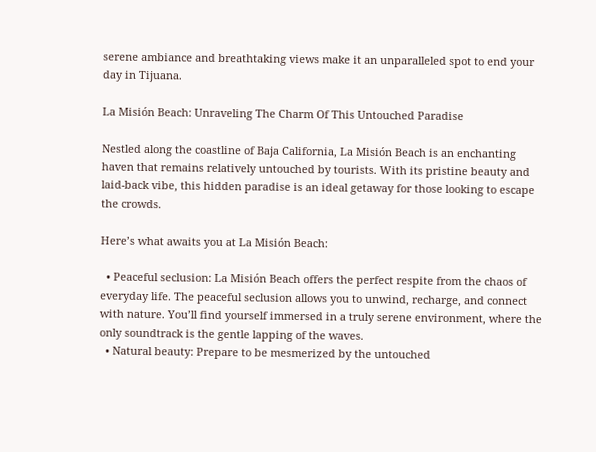serene ambiance and breathtaking views make it an unparalleled spot to end your day in Tijuana.

La Misión Beach: Unraveling The Charm Of This Untouched Paradise

Nestled along the coastline of Baja California, La Misión Beach is an enchanting haven that remains relatively untouched by tourists. With its pristine beauty and laid-back vibe, this hidden paradise is an ideal getaway for those looking to escape the crowds.

Here’s what awaits you at La Misión Beach:

  • Peaceful seclusion: La Misión Beach offers the perfect respite from the chaos of everyday life. The peaceful seclusion allows you to unwind, recharge, and connect with nature. You’ll find yourself immersed in a truly serene environment, where the only soundtrack is the gentle lapping of the waves.
  • Natural beauty: Prepare to be mesmerized by the untouched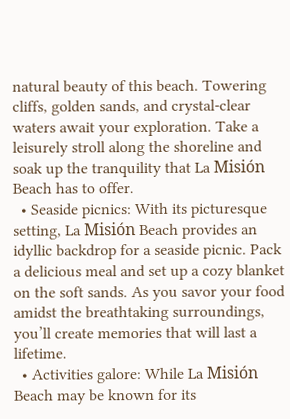natural beauty of this beach. Towering cliffs, golden sands, and crystal-clear waters await your exploration. Take a leisurely stroll along the shoreline and soak up the tranquility that La Misión Beach has to offer.
  • Seaside picnics: With its picturesque setting, La Misión Beach provides an idyllic backdrop for a seaside picnic. Pack a delicious meal and set up a cozy blanket on the soft sands. As you savor your food amidst the breathtaking surroundings, you’ll create memories that will last a lifetime.
  • Activities galore: While La Misión Beach may be known for its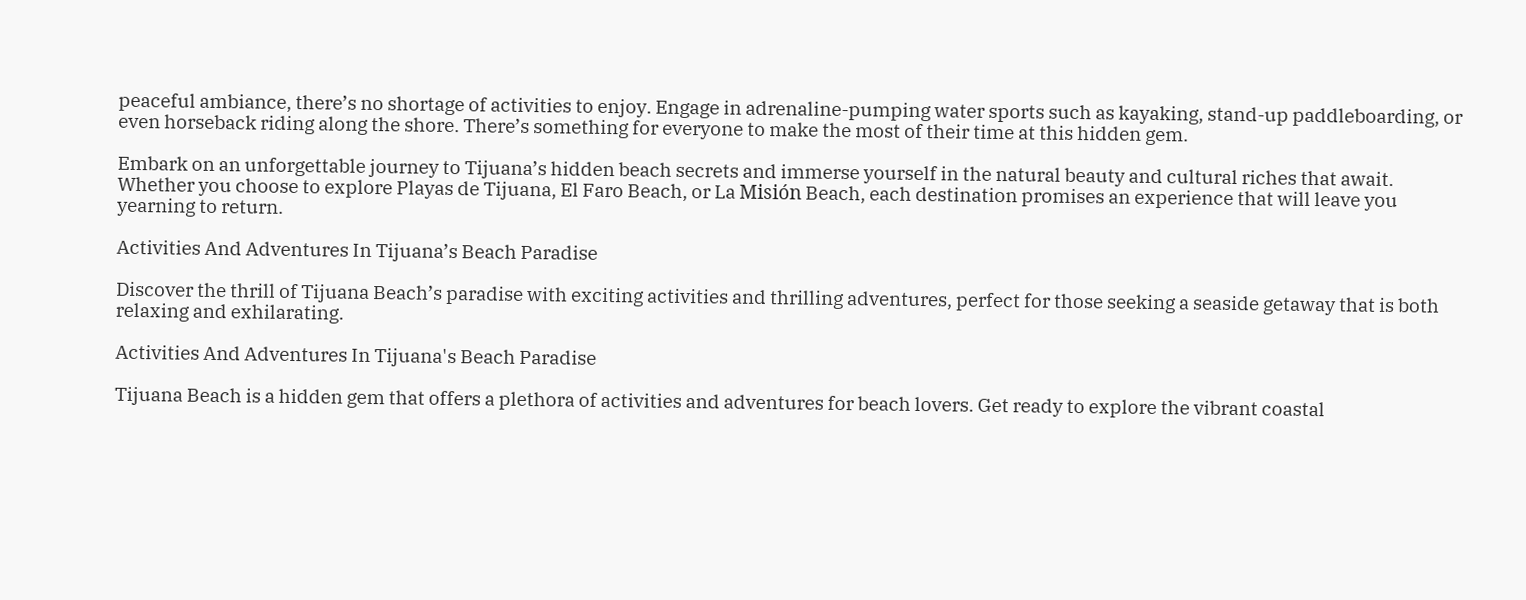peaceful ambiance, there’s no shortage of activities to enjoy. Engage in adrenaline-pumping water sports such as kayaking, stand-up paddleboarding, or even horseback riding along the shore. There’s something for everyone to make the most of their time at this hidden gem.

Embark on an unforgettable journey to Tijuana’s hidden beach secrets and immerse yourself in the natural beauty and cultural riches that await. Whether you choose to explore Playas de Tijuana, El Faro Beach, or La Misión Beach, each destination promises an experience that will leave you yearning to return.

Activities And Adventures In Tijuana’s Beach Paradise

Discover the thrill of Tijuana Beach’s paradise with exciting activities and thrilling adventures, perfect for those seeking a seaside getaway that is both relaxing and exhilarating.

Activities And Adventures In Tijuana's Beach Paradise

Tijuana Beach is a hidden gem that offers a plethora of activities and adventures for beach lovers. Get ready to explore the vibrant coastal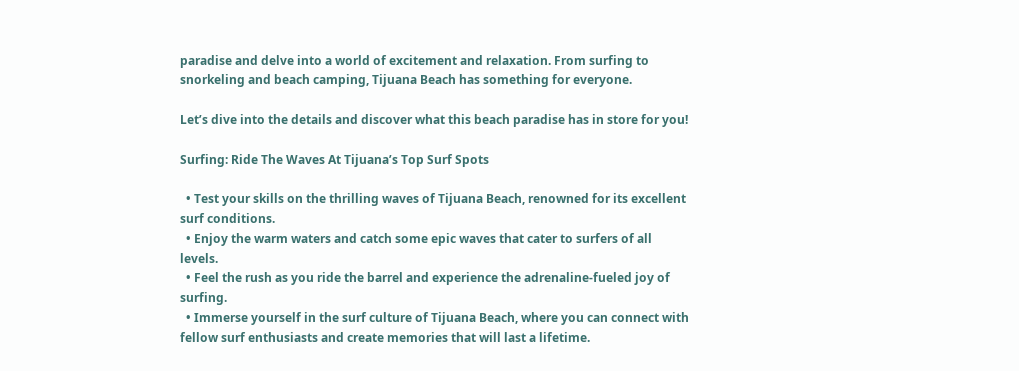paradise and delve into a world of excitement and relaxation. From surfing to snorkeling and beach camping, Tijuana Beach has something for everyone.

Let’s dive into the details and discover what this beach paradise has in store for you!

Surfing: Ride The Waves At Tijuana’s Top Surf Spots

  • Test your skills on the thrilling waves of Tijuana Beach, renowned for its excellent surf conditions.
  • Enjoy the warm waters and catch some epic waves that cater to surfers of all levels.
  • Feel the rush as you ride the barrel and experience the adrenaline-fueled joy of surfing.
  • Immerse yourself in the surf culture of Tijuana Beach, where you can connect with fellow surf enthusiasts and create memories that will last a lifetime.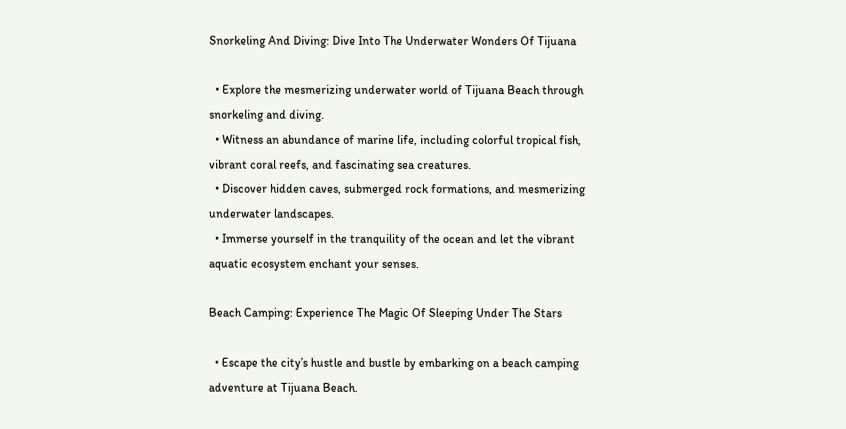Snorkeling And Diving: Dive Into The Underwater Wonders Of Tijuana

  • Explore the mesmerizing underwater world of Tijuana Beach through snorkeling and diving.
  • Witness an abundance of marine life, including colorful tropical fish, vibrant coral reefs, and fascinating sea creatures.
  • Discover hidden caves, submerged rock formations, and mesmerizing underwater landscapes.
  • Immerse yourself in the tranquility of the ocean and let the vibrant aquatic ecosystem enchant your senses.

Beach Camping: Experience The Magic Of Sleeping Under The Stars

  • Escape the city’s hustle and bustle by embarking on a beach camping adventure at Tijuana Beach.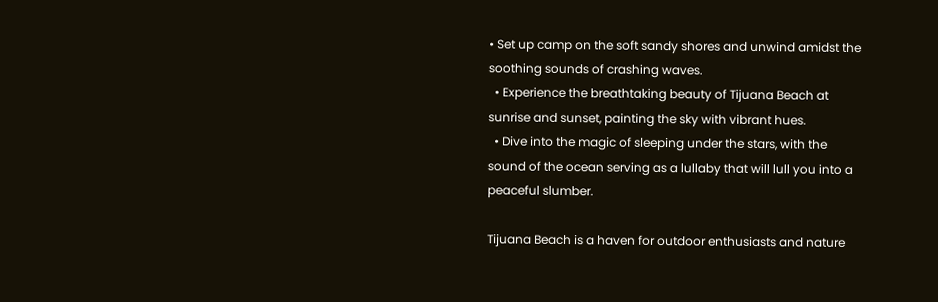• Set up camp on the soft sandy shores and unwind amidst the soothing sounds of crashing waves.
  • Experience the breathtaking beauty of Tijuana Beach at sunrise and sunset, painting the sky with vibrant hues.
  • Dive into the magic of sleeping under the stars, with the sound of the ocean serving as a lullaby that will lull you into a peaceful slumber.

Tijuana Beach is a haven for outdoor enthusiasts and nature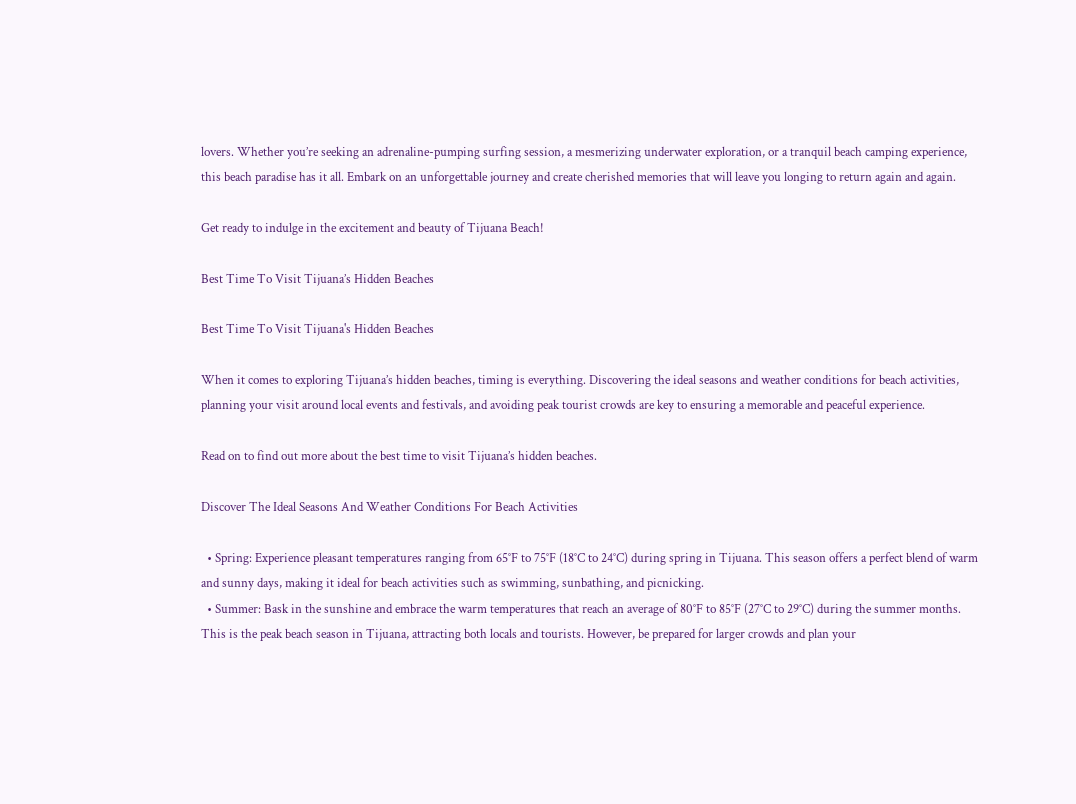lovers. Whether you’re seeking an adrenaline-pumping surfing session, a mesmerizing underwater exploration, or a tranquil beach camping experience, this beach paradise has it all. Embark on an unforgettable journey and create cherished memories that will leave you longing to return again and again.

Get ready to indulge in the excitement and beauty of Tijuana Beach!

Best Time To Visit Tijuana’s Hidden Beaches

Best Time To Visit Tijuana's Hidden Beaches

When it comes to exploring Tijuana’s hidden beaches, timing is everything. Discovering the ideal seasons and weather conditions for beach activities, planning your visit around local events and festivals, and avoiding peak tourist crowds are key to ensuring a memorable and peaceful experience.

Read on to find out more about the best time to visit Tijuana’s hidden beaches.

Discover The Ideal Seasons And Weather Conditions For Beach Activities

  • Spring: Experience pleasant temperatures ranging from 65°F to 75°F (18°C to 24°C) during spring in Tijuana. This season offers a perfect blend of warm and sunny days, making it ideal for beach activities such as swimming, sunbathing, and picnicking.
  • Summer: Bask in the sunshine and embrace the warm temperatures that reach an average of 80°F to 85°F (27°C to 29°C) during the summer months. This is the peak beach season in Tijuana, attracting both locals and tourists. However, be prepared for larger crowds and plan your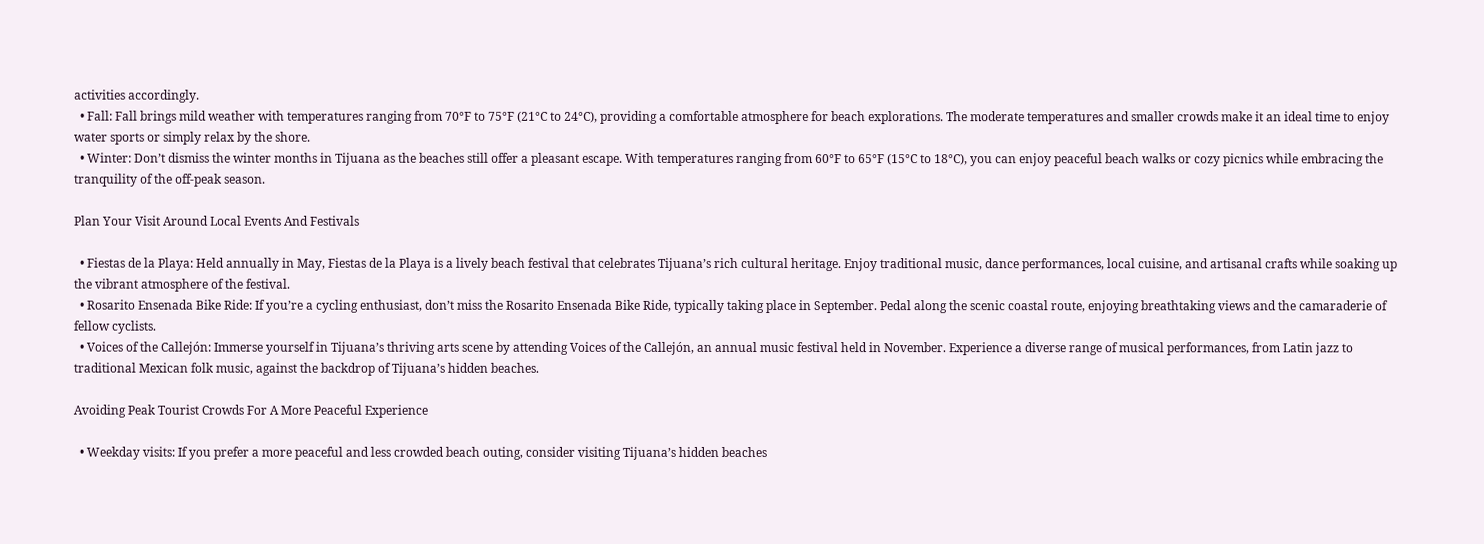activities accordingly.
  • Fall: Fall brings mild weather with temperatures ranging from 70°F to 75°F (21°C to 24°C), providing a comfortable atmosphere for beach explorations. The moderate temperatures and smaller crowds make it an ideal time to enjoy water sports or simply relax by the shore.
  • Winter: Don’t dismiss the winter months in Tijuana as the beaches still offer a pleasant escape. With temperatures ranging from 60°F to 65°F (15°C to 18°C), you can enjoy peaceful beach walks or cozy picnics while embracing the tranquility of the off-peak season.

Plan Your Visit Around Local Events And Festivals

  • Fiestas de la Playa: Held annually in May, Fiestas de la Playa is a lively beach festival that celebrates Tijuana’s rich cultural heritage. Enjoy traditional music, dance performances, local cuisine, and artisanal crafts while soaking up the vibrant atmosphere of the festival.
  • Rosarito Ensenada Bike Ride: If you’re a cycling enthusiast, don’t miss the Rosarito Ensenada Bike Ride, typically taking place in September. Pedal along the scenic coastal route, enjoying breathtaking views and the camaraderie of fellow cyclists.
  • Voices of the Callejón: Immerse yourself in Tijuana’s thriving arts scene by attending Voices of the Callejón, an annual music festival held in November. Experience a diverse range of musical performances, from Latin jazz to traditional Mexican folk music, against the backdrop of Tijuana’s hidden beaches.

Avoiding Peak Tourist Crowds For A More Peaceful Experience

  • Weekday visits: If you prefer a more peaceful and less crowded beach outing, consider visiting Tijuana’s hidden beaches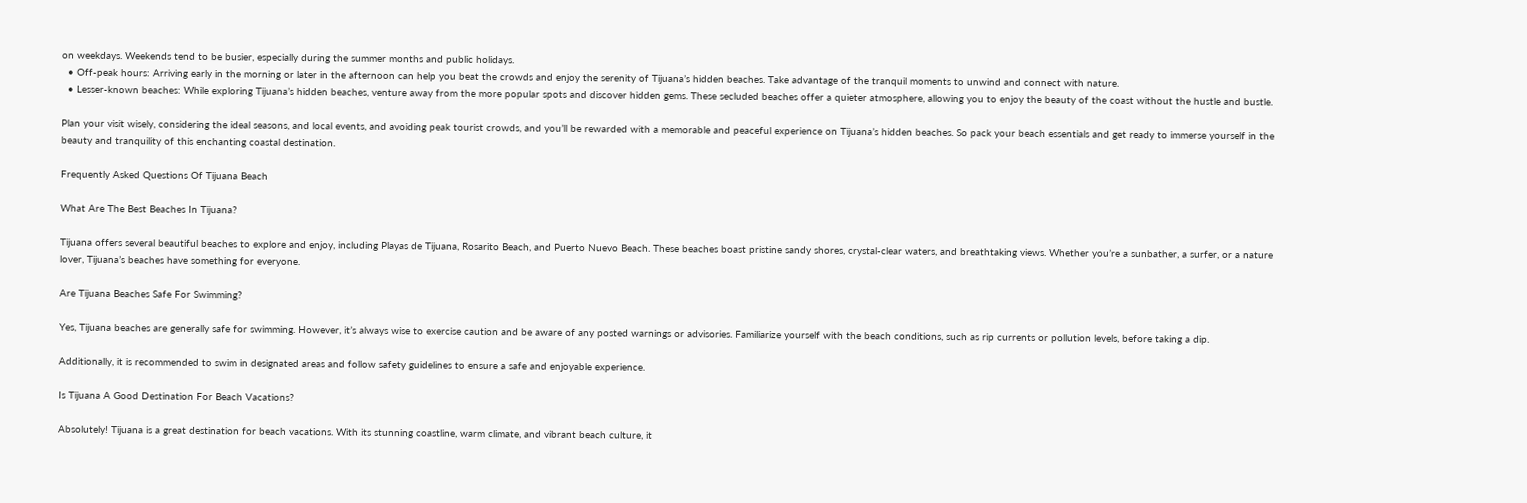on weekdays. Weekends tend to be busier, especially during the summer months and public holidays.
  • Off-peak hours: Arriving early in the morning or later in the afternoon can help you beat the crowds and enjoy the serenity of Tijuana’s hidden beaches. Take advantage of the tranquil moments to unwind and connect with nature.
  • Lesser-known beaches: While exploring Tijuana’s hidden beaches, venture away from the more popular spots and discover hidden gems. These secluded beaches offer a quieter atmosphere, allowing you to enjoy the beauty of the coast without the hustle and bustle.

Plan your visit wisely, considering the ideal seasons, and local events, and avoiding peak tourist crowds, and you’ll be rewarded with a memorable and peaceful experience on Tijuana’s hidden beaches. So pack your beach essentials and get ready to immerse yourself in the beauty and tranquility of this enchanting coastal destination.

Frequently Asked Questions Of Tijuana Beach

What Are The Best Beaches In Tijuana?

Tijuana offers several beautiful beaches to explore and enjoy, including Playas de Tijuana, Rosarito Beach, and Puerto Nuevo Beach. These beaches boast pristine sandy shores, crystal-clear waters, and breathtaking views. Whether you’re a sunbather, a surfer, or a nature lover, Tijuana’s beaches have something for everyone.

Are Tijuana Beaches Safe For Swimming?

Yes, Tijuana beaches are generally safe for swimming. However, it’s always wise to exercise caution and be aware of any posted warnings or advisories. Familiarize yourself with the beach conditions, such as rip currents or pollution levels, before taking a dip.

Additionally, it is recommended to swim in designated areas and follow safety guidelines to ensure a safe and enjoyable experience.

Is Tijuana A Good Destination For Beach Vacations?

Absolutely! Tijuana is a great destination for beach vacations. With its stunning coastline, warm climate, and vibrant beach culture, it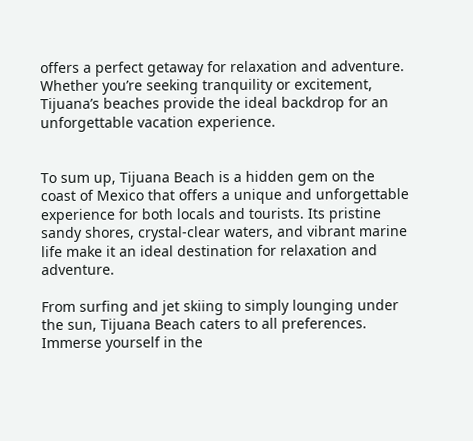offers a perfect getaway for relaxation and adventure. Whether you’re seeking tranquility or excitement, Tijuana’s beaches provide the ideal backdrop for an unforgettable vacation experience.


To sum up, Tijuana Beach is a hidden gem on the coast of Mexico that offers a unique and unforgettable experience for both locals and tourists. Its pristine sandy shores, crystal-clear waters, and vibrant marine life make it an ideal destination for relaxation and adventure.

From surfing and jet skiing to simply lounging under the sun, Tijuana Beach caters to all preferences. Immerse yourself in the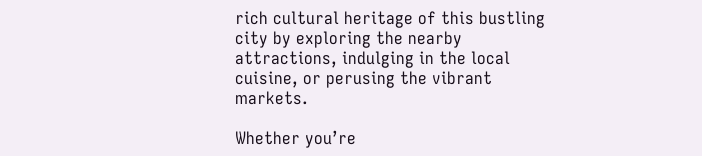rich cultural heritage of this bustling city by exploring the nearby attractions, indulging in the local cuisine, or perusing the vibrant markets.

Whether you’re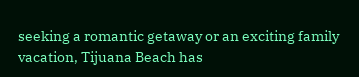seeking a romantic getaway or an exciting family vacation, Tijuana Beach has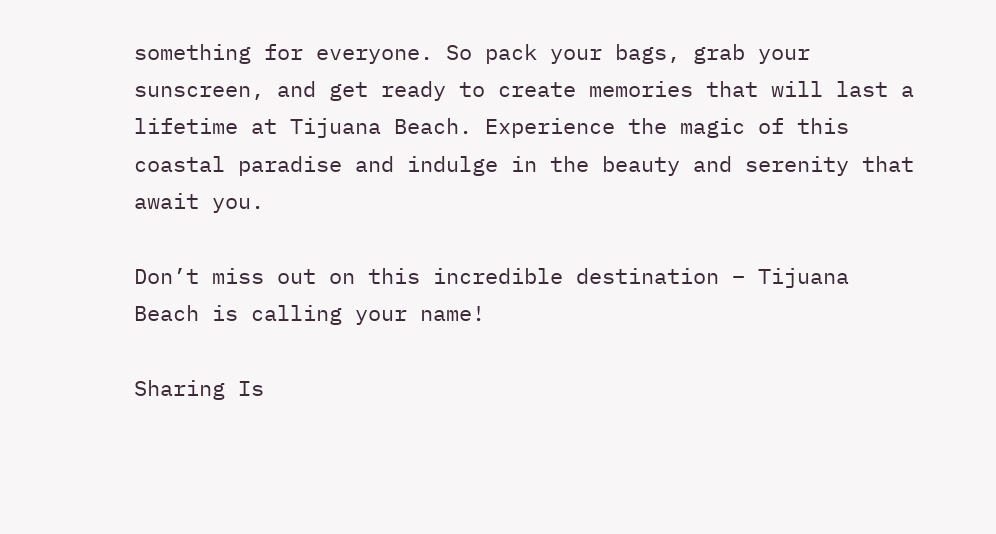something for everyone. So pack your bags, grab your sunscreen, and get ready to create memories that will last a lifetime at Tijuana Beach. Experience the magic of this coastal paradise and indulge in the beauty and serenity that await you.

Don’t miss out on this incredible destination – Tijuana Beach is calling your name!

Sharing Is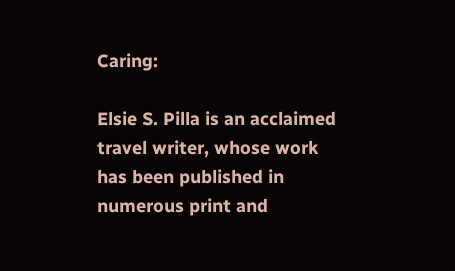Caring:

Elsie S. Pilla is an acclaimed travel writer, whose work has been published in numerous print and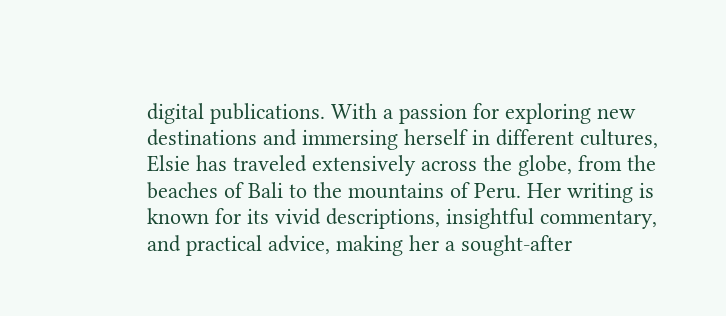digital publications. With a passion for exploring new destinations and immersing herself in different cultures, Elsie has traveled extensively across the globe, from the beaches of Bali to the mountains of Peru. Her writing is known for its vivid descriptions, insightful commentary, and practical advice, making her a sought-after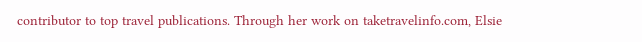contributor to top travel publications. Through her work on taketravelinfo.com, Elsie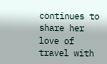continues to share her love of travel with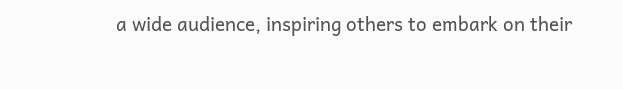a wide audience, inspiring others to embark on their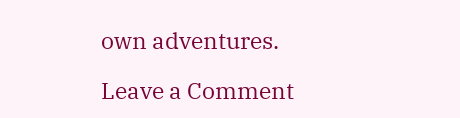own adventures.

Leave a Comment